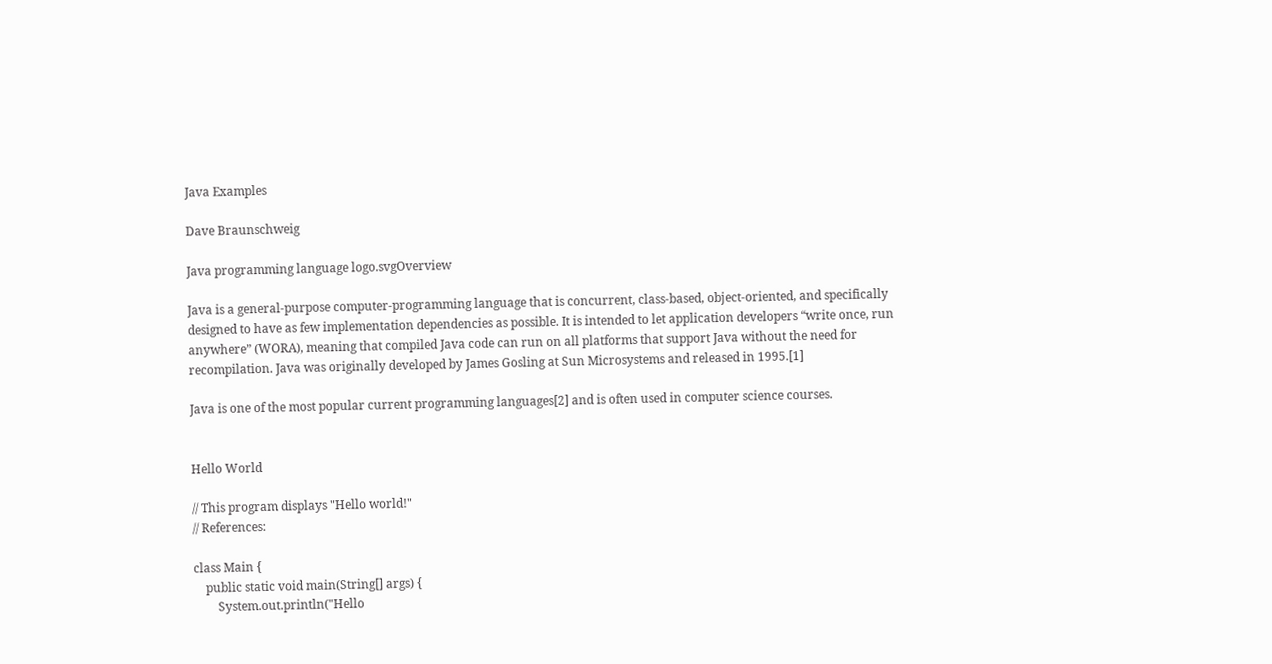Java Examples

Dave Braunschweig

Java programming language logo.svgOverview

Java is a general-purpose computer-programming language that is concurrent, class-based, object-oriented, and specifically designed to have as few implementation dependencies as possible. It is intended to let application developers “write once, run anywhere” (WORA), meaning that compiled Java code can run on all platforms that support Java without the need for recompilation. Java was originally developed by James Gosling at Sun Microsystems and released in 1995.[1]

Java is one of the most popular current programming languages[2] and is often used in computer science courses.


Hello World

// This program displays "Hello world!"
// References:

class Main {
    public static void main(String[] args) {
        System.out.println("Hello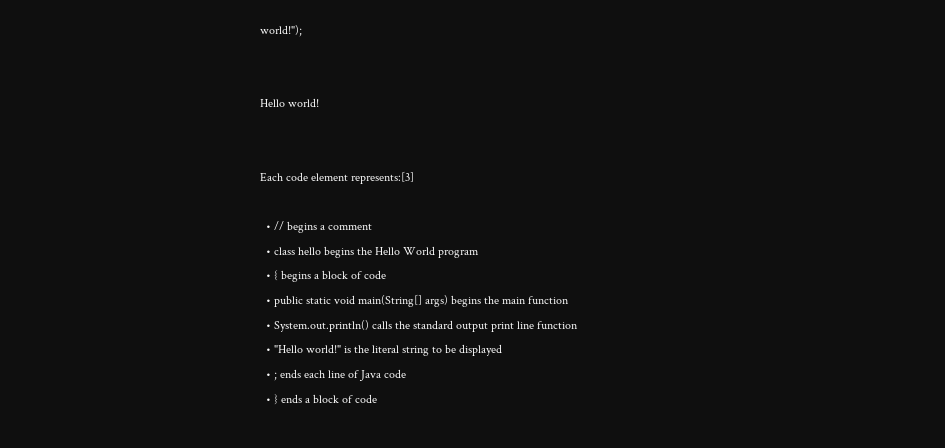world!");


Hello world!


Each code element represents:[3]

  • // begins a comment
  • class hello begins the Hello World program
  • { begins a block of code
  • public static void main(String[] args) begins the main function
  • System.out.println() calls the standard output print line function
  • "Hello world!" is the literal string to be displayed
  • ; ends each line of Java code
  • } ends a block of code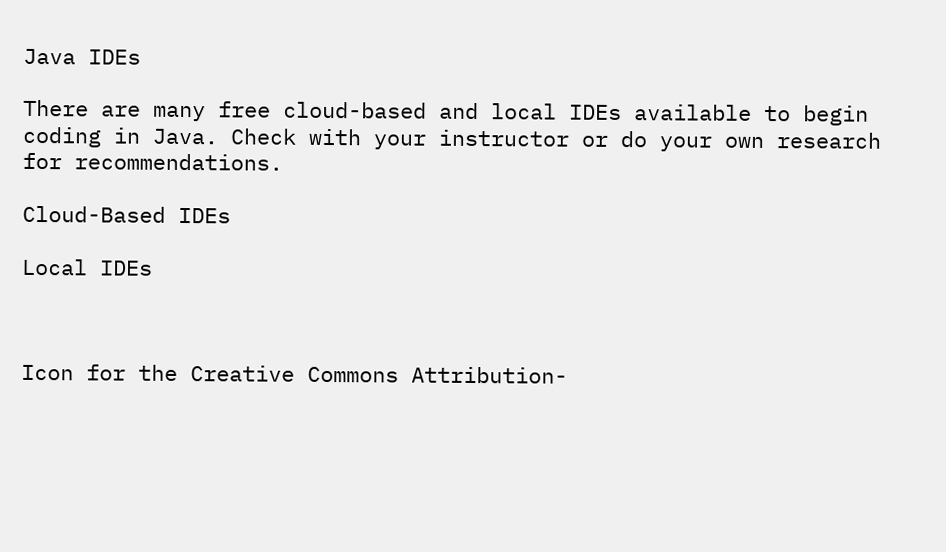Java IDEs

There are many free cloud-based and local IDEs available to begin coding in Java. Check with your instructor or do your own research for recommendations.

Cloud-Based IDEs

Local IDEs



Icon for the Creative Commons Attribution-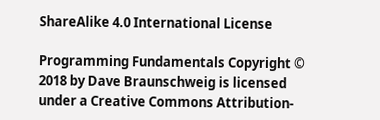ShareAlike 4.0 International License

Programming Fundamentals Copyright © 2018 by Dave Braunschweig is licensed under a Creative Commons Attribution-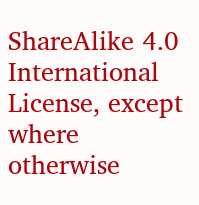ShareAlike 4.0 International License, except where otherwise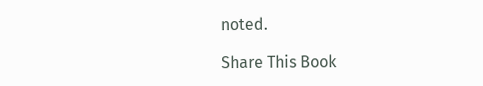noted.

Share This Book